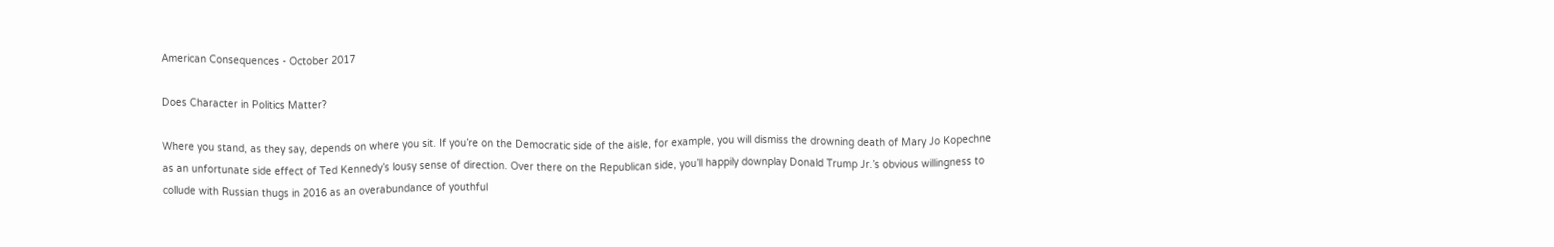American Consequences - October 2017

Does Character in Politics Matter?

Where you stand, as they say, depends on where you sit. If you’re on the Democratic side of the aisle, for example, you will dismiss the drowning death of Mary Jo Kopechne as an unfortunate side effect of Ted Kennedy’s lousy sense of direction. Over there on the Republican side, you’ll happily downplay Donald Trump Jr.’s obvious willingness to collude with Russian thugs in 2016 as an overabundance of youthful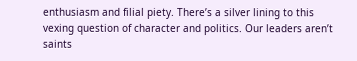enthusiasm and filial piety. There’s a silver lining to this vexing question of character and politics. Our leaders aren’t saints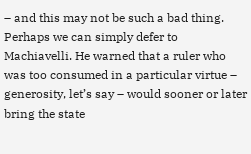– and this may not be such a bad thing. Perhaps we can simply defer to Machiavelli. He warned that a ruler who was too consumed in a particular virtue – generosity, let’s say – would sooner or later bring the state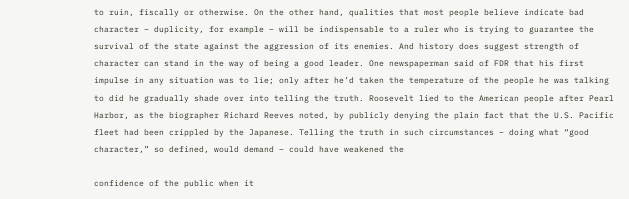to ruin, fiscally or otherwise. On the other hand, qualities that most people believe indicate bad character – duplicity, for example – will be indispensable to a ruler who is trying to guarantee the survival of the state against the aggression of its enemies. And history does suggest strength of character can stand in the way of being a good leader. One newspaperman said of FDR that his first impulse in any situation was to lie; only after he’d taken the temperature of the people he was talking to did he gradually shade over into telling the truth. Roosevelt lied to the American people after Pearl Harbor, as the biographer Richard Reeves noted, by publicly denying the plain fact that the U.S. Pacific fleet had been crippled by the Japanese. Telling the truth in such circumstances – doing what “good character,” so defined, would demand – could have weakened the

confidence of the public when it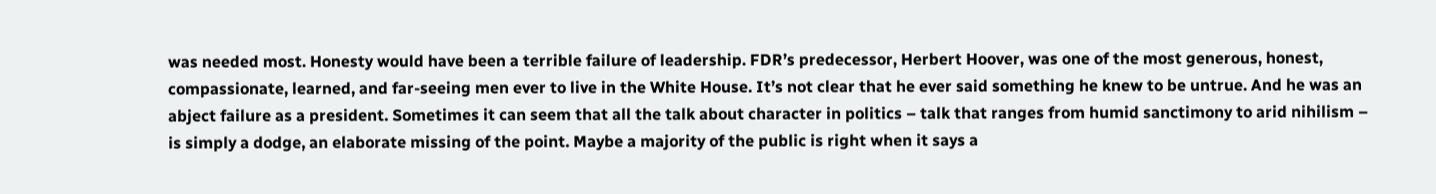was needed most. Honesty would have been a terrible failure of leadership. FDR’s predecessor, Herbert Hoover, was one of the most generous, honest, compassionate, learned, and far-seeing men ever to live in the White House. It’s not clear that he ever said something he knew to be untrue. And he was an abject failure as a president. Sometimes it can seem that all the talk about character in politics – talk that ranges from humid sanctimony to arid nihilism – is simply a dodge, an elaborate missing of the point. Maybe a majority of the public is right when it says a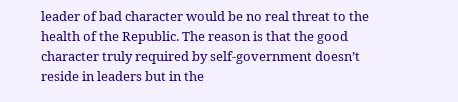leader of bad character would be no real threat to the health of the Republic. The reason is that the good character truly required by self-government doesn’t reside in leaders but in the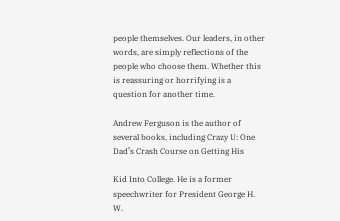people themselves. Our leaders, in other words, are simply reflections of the people who choose them. Whether this is reassuring or horrifying is a question for another time.

Andrew Ferguson is the author of several books, including Crazy U: One Dad’s Crash Course on Getting His

Kid Into College. He is a former speechwriter for President George H. W.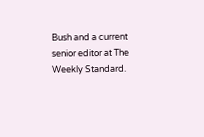Bush and a current senior editor at The Weekly Standard.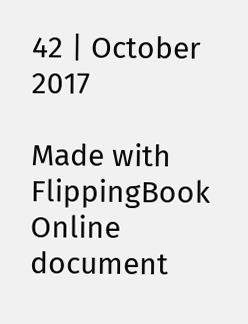42 | October 2017

Made with FlippingBook Online document